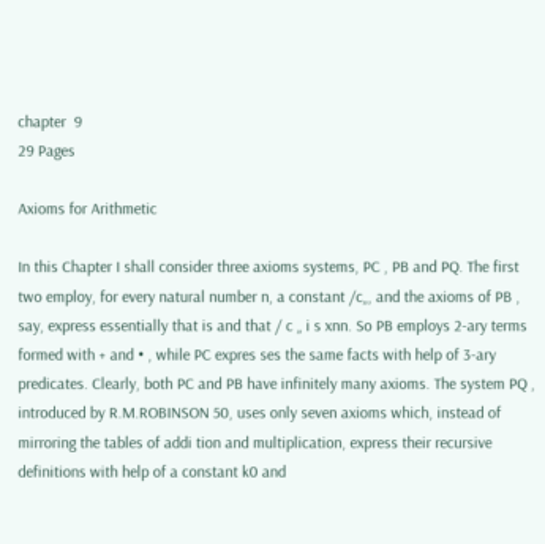chapter  9
29 Pages

Axioms for Arithmetic

In this Chapter I shall consider three axioms systems, PC , PB and PQ. The first two employ, for every natural number n, a constant /c„, and the axioms of PB , say, express essentially that is and that / c „ i s xnn. So PB employs 2-ary terms formed with + and • , while PC expres ses the same facts with help of 3-ary predicates. Clearly, both PC and PB have infinitely many axioms. The system PQ , introduced by R.M.ROBINSON 50, uses only seven axioms which, instead of mirroring the tables of addi tion and multiplication, express their recursive definitions with help of a constant k0 and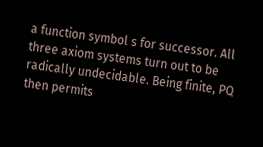a function symbol s for successor. All three axiom systems turn out to be radically undecidable. Being finite, PQ then permits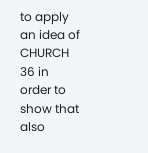to apply an idea of CHURCH 36 in order to show that also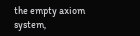the empty axiom system,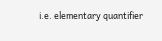i.e. elementary quantifier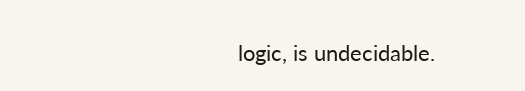logic, is undecidable.